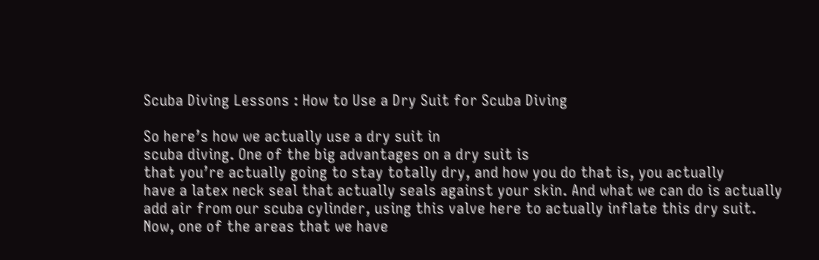Scuba Diving Lessons : How to Use a Dry Suit for Scuba Diving

So here’s how we actually use a dry suit in
scuba diving. One of the big advantages on a dry suit is
that you’re actually going to stay totally dry, and how you do that is, you actually
have a latex neck seal that actually seals against your skin. And what we can do is actually
add air from our scuba cylinder, using this valve here to actually inflate this dry suit.
Now, one of the areas that we have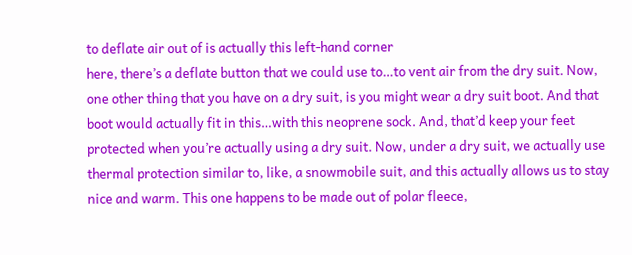to deflate air out of is actually this left-hand corner
here, there’s a deflate button that we could use to…to vent air from the dry suit. Now,
one other thing that you have on a dry suit, is you might wear a dry suit boot. And that
boot would actually fit in this…with this neoprene sock. And, that’d keep your feet
protected when you’re actually using a dry suit. Now, under a dry suit, we actually use
thermal protection similar to, like, a snowmobile suit, and this actually allows us to stay
nice and warm. This one happens to be made out of polar fleece,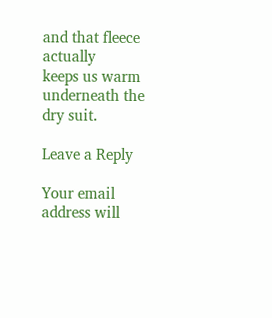and that fleece actually
keeps us warm underneath the dry suit.

Leave a Reply

Your email address will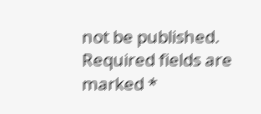not be published. Required fields are marked *